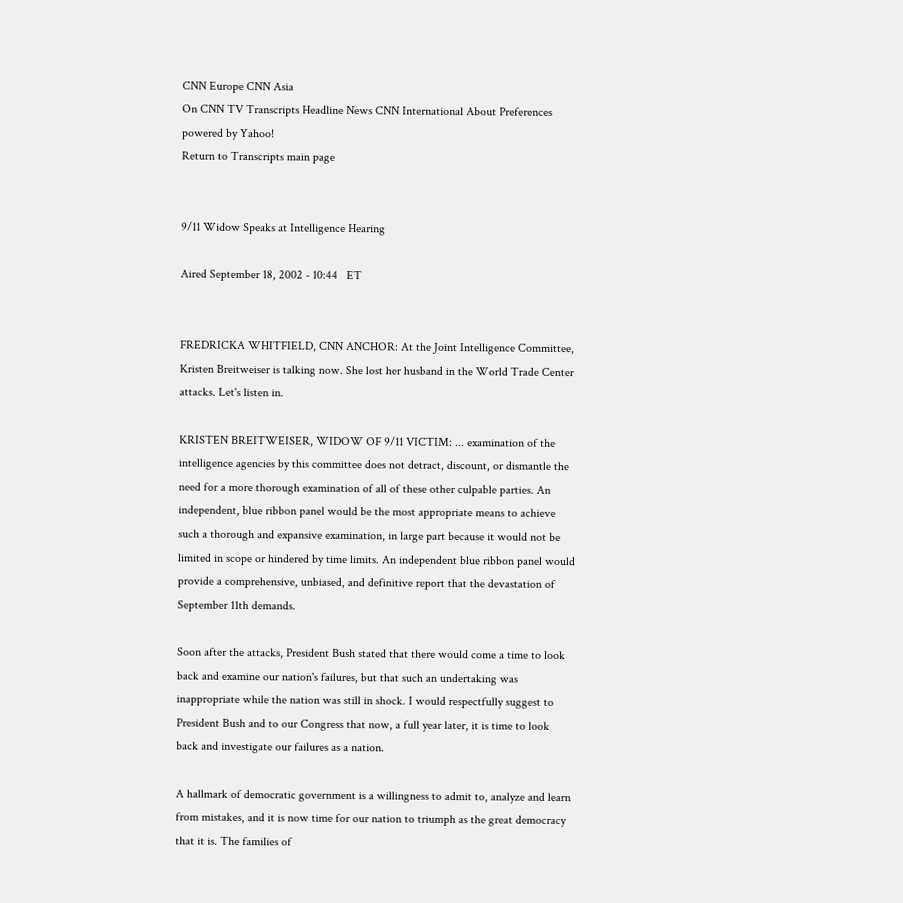CNN Europe CNN Asia
On CNN TV Transcripts Headline News CNN International About Preferences
powered by Yahoo!
Return to Transcripts main page


9/11 Widow Speaks at Intelligence Hearing

Aired September 18, 2002 - 10:44   ET


FREDRICKA WHITFIELD, CNN ANCHOR: At the Joint Intelligence Committee, Kristen Breitweiser is talking now. She lost her husband in the World Trade Center attacks. Let's listen in.

KRISTEN BREITWEISER, WIDOW OF 9/11 VICTIM: ... examination of the intelligence agencies by this committee does not detract, discount, or dismantle the need for a more thorough examination of all of these other culpable parties. An independent, blue ribbon panel would be the most appropriate means to achieve such a thorough and expansive examination, in large part because it would not be limited in scope or hindered by time limits. An independent blue ribbon panel would provide a comprehensive, unbiased, and definitive report that the devastation of September 11th demands.

Soon after the attacks, President Bush stated that there would come a time to look back and examine our nation's failures, but that such an undertaking was inappropriate while the nation was still in shock. I would respectfully suggest to President Bush and to our Congress that now, a full year later, it is time to look back and investigate our failures as a nation.

A hallmark of democratic government is a willingness to admit to, analyze and learn from mistakes, and it is now time for our nation to triumph as the great democracy that it is. The families of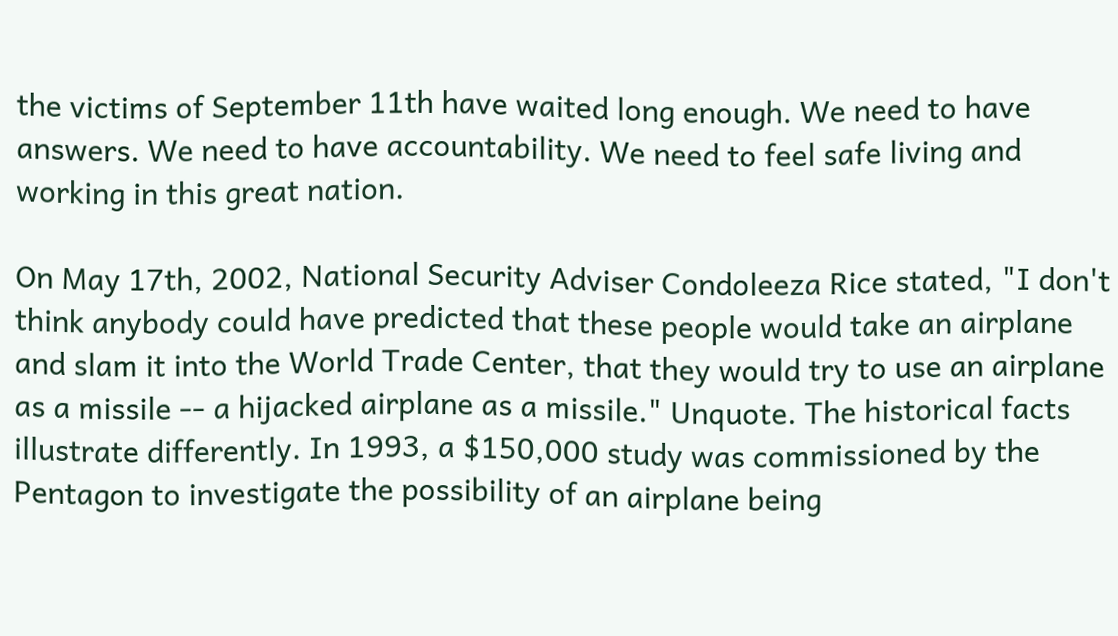the victims of September 11th have waited long enough. We need to have answers. We need to have accountability. We need to feel safe living and working in this great nation.

On May 17th, 2002, National Security Adviser Condoleeza Rice stated, "I don't think anybody could have predicted that these people would take an airplane and slam it into the World Trade Center, that they would try to use an airplane as a missile -- a hijacked airplane as a missile." Unquote. The historical facts illustrate differently. In 1993, a $150,000 study was commissioned by the Pentagon to investigate the possibility of an airplane being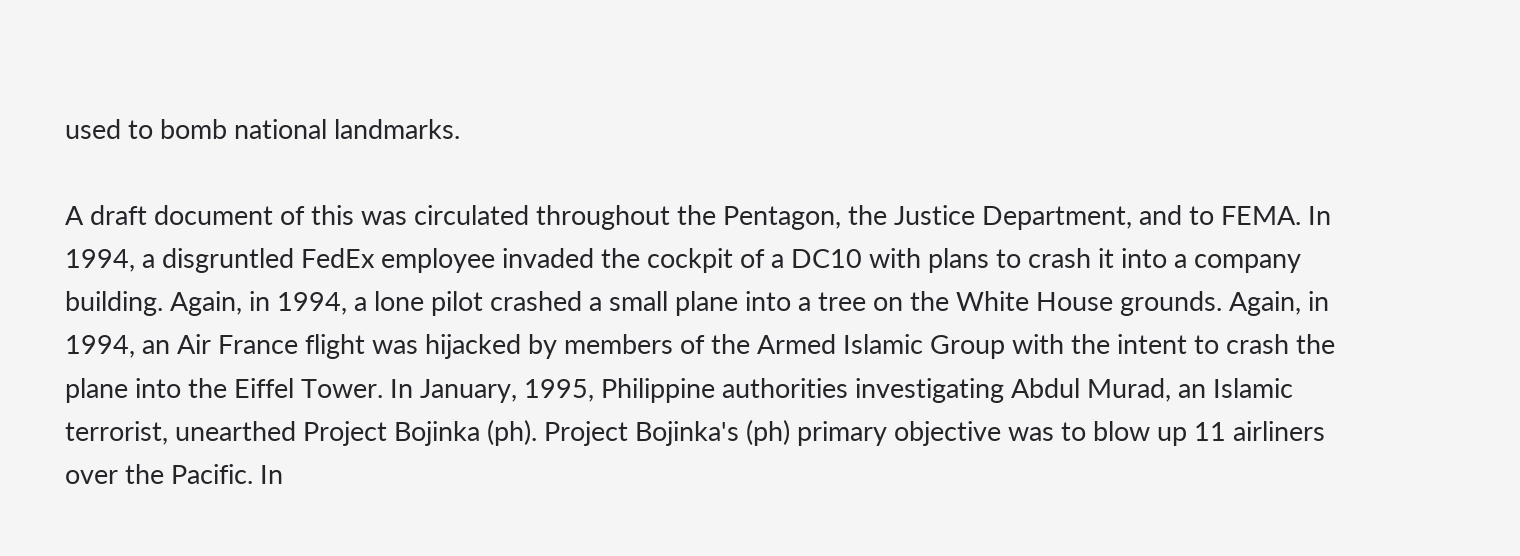used to bomb national landmarks.

A draft document of this was circulated throughout the Pentagon, the Justice Department, and to FEMA. In 1994, a disgruntled FedEx employee invaded the cockpit of a DC10 with plans to crash it into a company building. Again, in 1994, a lone pilot crashed a small plane into a tree on the White House grounds. Again, in 1994, an Air France flight was hijacked by members of the Armed Islamic Group with the intent to crash the plane into the Eiffel Tower. In January, 1995, Philippine authorities investigating Abdul Murad, an Islamic terrorist, unearthed Project Bojinka (ph). Project Bojinka's (ph) primary objective was to blow up 11 airliners over the Pacific. In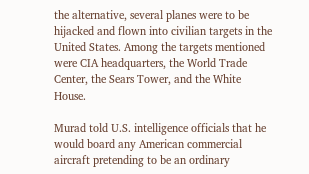the alternative, several planes were to be hijacked and flown into civilian targets in the United States. Among the targets mentioned were CIA headquarters, the World Trade Center, the Sears Tower, and the White House.

Murad told U.S. intelligence officials that he would board any American commercial aircraft pretending to be an ordinary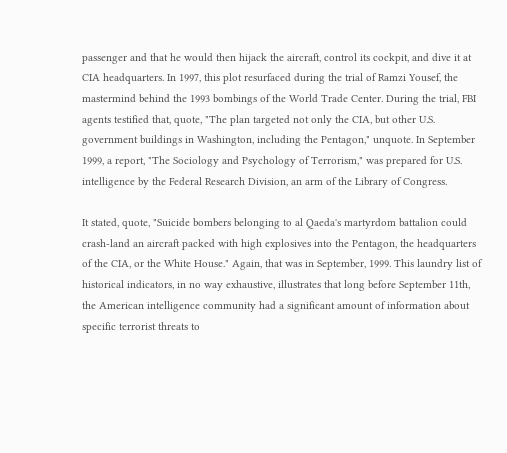passenger and that he would then hijack the aircraft, control its cockpit, and dive it at CIA headquarters. In 1997, this plot resurfaced during the trial of Ramzi Yousef, the mastermind behind the 1993 bombings of the World Trade Center. During the trial, FBI agents testified that, quote, "The plan targeted not only the CIA, but other U.S. government buildings in Washington, including the Pentagon," unquote. In September 1999, a report, "The Sociology and Psychology of Terrorism," was prepared for U.S. intelligence by the Federal Research Division, an arm of the Library of Congress.

It stated, quote, "Suicide bombers belonging to al Qaeda's martyrdom battalion could crash-land an aircraft packed with high explosives into the Pentagon, the headquarters of the CIA, or the White House." Again, that was in September, 1999. This laundry list of historical indicators, in no way exhaustive, illustrates that long before September 11th, the American intelligence community had a significant amount of information about specific terrorist threats to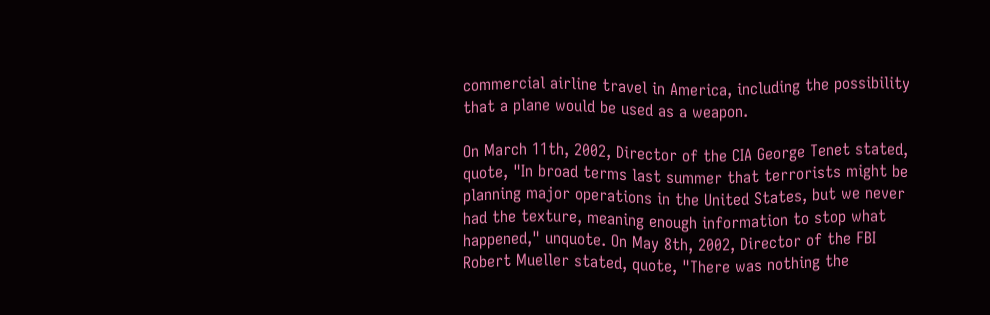commercial airline travel in America, including the possibility that a plane would be used as a weapon.

On March 11th, 2002, Director of the CIA George Tenet stated, quote, "In broad terms last summer that terrorists might be planning major operations in the United States, but we never had the texture, meaning enough information to stop what happened," unquote. On May 8th, 2002, Director of the FBI Robert Mueller stated, quote, "There was nothing the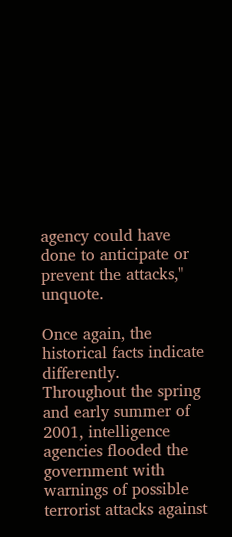agency could have done to anticipate or prevent the attacks," unquote.

Once again, the historical facts indicate differently. Throughout the spring and early summer of 2001, intelligence agencies flooded the government with warnings of possible terrorist attacks against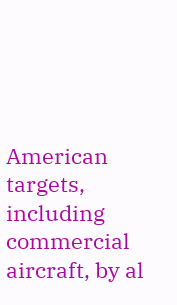American targets, including commercial aircraft, by al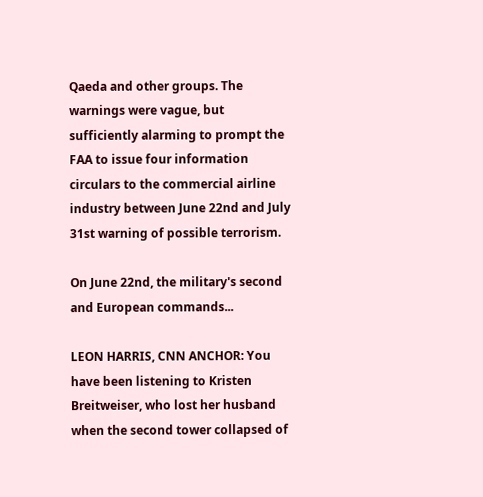Qaeda and other groups. The warnings were vague, but sufficiently alarming to prompt the FAA to issue four information circulars to the commercial airline industry between June 22nd and July 31st warning of possible terrorism.

On June 22nd, the military's second and European commands...

LEON HARRIS, CNN ANCHOR: You have been listening to Kristen Breitweiser, who lost her husband when the second tower collapsed of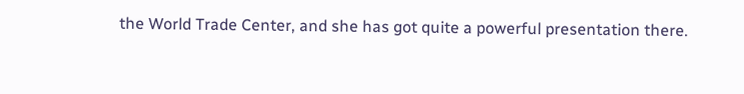the World Trade Center, and she has got quite a powerful presentation there.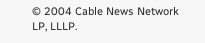© 2004 Cable News Network LP, LLLP.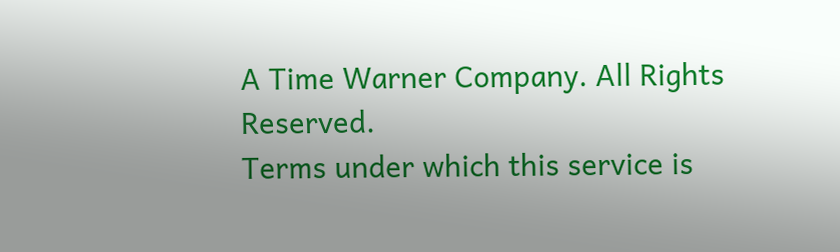A Time Warner Company. All Rights Reserved.
Terms under which this service is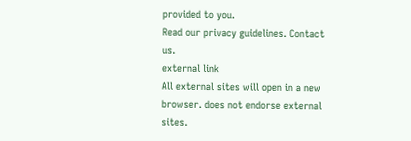provided to you.
Read our privacy guidelines. Contact us.
external link
All external sites will open in a new browser. does not endorse external sites.